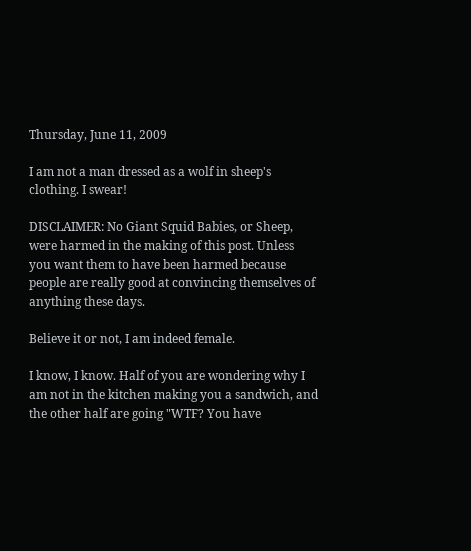Thursday, June 11, 2009

I am not a man dressed as a wolf in sheep's clothing. I swear!

DISCLAIMER: No Giant Squid Babies, or Sheep, were harmed in the making of this post. Unless you want them to have been harmed because people are really good at convincing themselves of anything these days.

Believe it or not, I am indeed female.

I know, I know. Half of you are wondering why I am not in the kitchen making you a sandwich, and the other half are going "WTF? You have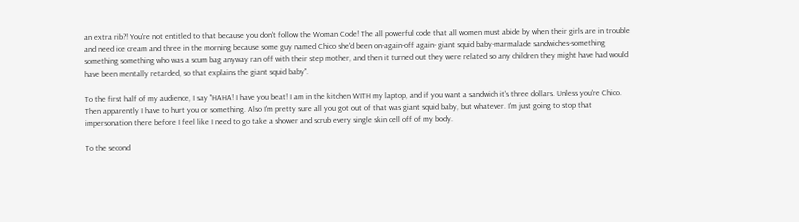an extra rib?! You're not entitled to that because you don't follow the Woman Code! The all powerful code that all women must abide by when their girls are in trouble and need ice cream and three in the morning because some guy named Chico she'd been on-again-off again- giant squid baby-marmalade sandwiches-something something something who was a scum bag anyway ran off with their step mother, and then it turned out they were related so any children they might have had would have been mentally retarded, so that explains the giant squid baby".

To the first half of my audience, I say "HAHA! I have you beat! I am in the kitchen WITH my laptop, and if you want a sandwich it's three dollars. Unless you're Chico. Then apparently I have to hurt you or something. Also I'm pretty sure all you got out of that was giant squid baby, but whatever. I'm just going to stop that impersonation there before I feel like I need to go take a shower and scrub every single skin cell off of my body.

To the second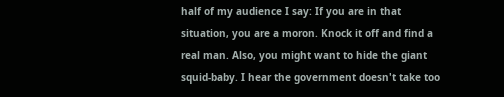half of my audience I say: If you are in that situation, you are a moron. Knock it off and find a real man. Also, you might want to hide the giant squid-baby. I hear the government doesn't take too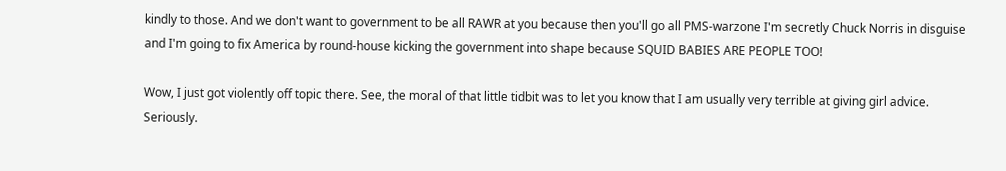kindly to those. And we don't want to government to be all RAWR at you because then you'll go all PMS-warzone I'm secretly Chuck Norris in disguise and I'm going to fix America by round-house kicking the government into shape because SQUID BABIES ARE PEOPLE TOO!

Wow, I just got violently off topic there. See, the moral of that little tidbit was to let you know that I am usually very terrible at giving girl advice. Seriously.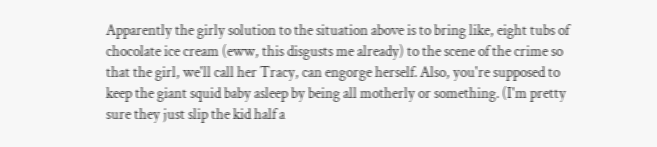Apparently the girly solution to the situation above is to bring like, eight tubs of chocolate ice cream (eww, this disgusts me already) to the scene of the crime so that the girl, we'll call her Tracy, can engorge herself. Also, you're supposed to keep the giant squid baby asleep by being all motherly or something. (I'm pretty sure they just slip the kid half a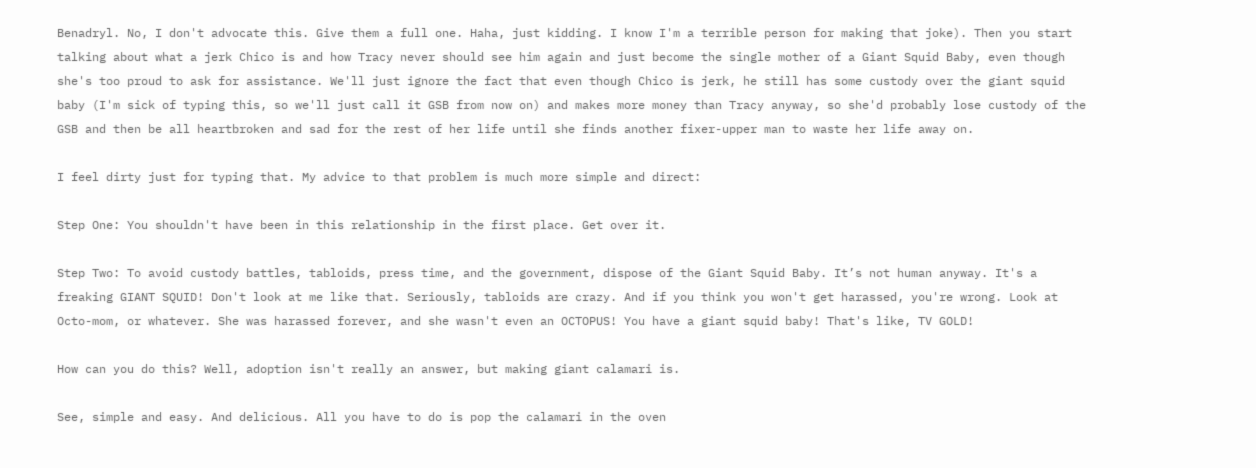Benadryl. No, I don't advocate this. Give them a full one. Haha, just kidding. I know I'm a terrible person for making that joke). Then you start talking about what a jerk Chico is and how Tracy never should see him again and just become the single mother of a Giant Squid Baby, even though she's too proud to ask for assistance. We'll just ignore the fact that even though Chico is jerk, he still has some custody over the giant squid baby (I'm sick of typing this, so we'll just call it GSB from now on) and makes more money than Tracy anyway, so she'd probably lose custody of the GSB and then be all heartbroken and sad for the rest of her life until she finds another fixer-upper man to waste her life away on.

I feel dirty just for typing that. My advice to that problem is much more simple and direct:

Step One: You shouldn't have been in this relationship in the first place. Get over it.

Step Two: To avoid custody battles, tabloids, press time, and the government, dispose of the Giant Squid Baby. It’s not human anyway. It's a freaking GIANT SQUID! Don't look at me like that. Seriously, tabloids are crazy. And if you think you won't get harassed, you're wrong. Look at Octo-mom, or whatever. She was harassed forever, and she wasn't even an OCTOPUS! You have a giant squid baby! That's like, TV GOLD!

How can you do this? Well, adoption isn't really an answer, but making giant calamari is.

See, simple and easy. And delicious. All you have to do is pop the calamari in the oven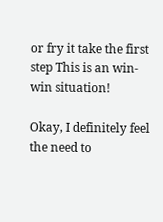or fry it take the first step This is an win-win situation!

Okay, I definitely feel the need to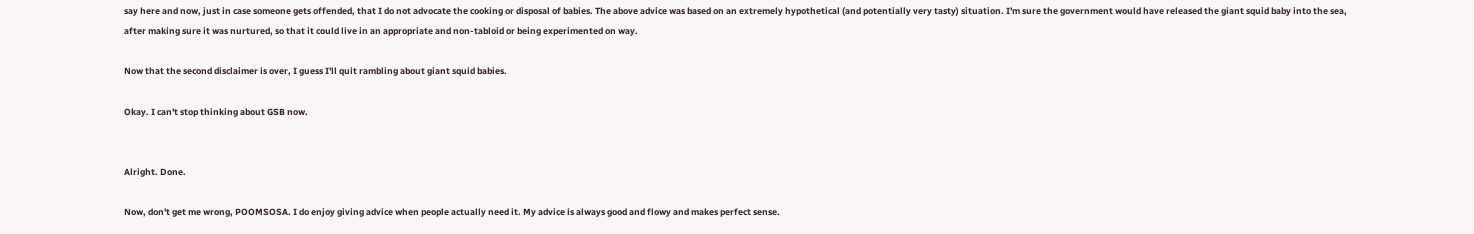say here and now, just in case someone gets offended, that I do not advocate the cooking or disposal of babies. The above advice was based on an extremely hypothetical (and potentially very tasty) situation. I'm sure the government would have released the giant squid baby into the sea, after making sure it was nurtured, so that it could live in an appropriate and non-tabloid or being experimented on way.

Now that the second disclaimer is over, I guess I'll quit rambling about giant squid babies.

Okay. I can't stop thinking about GSB now.


Alright. Done.

Now, don't get me wrong, POOMSOSA. I do enjoy giving advice when people actually need it. My advice is always good and flowy and makes perfect sense.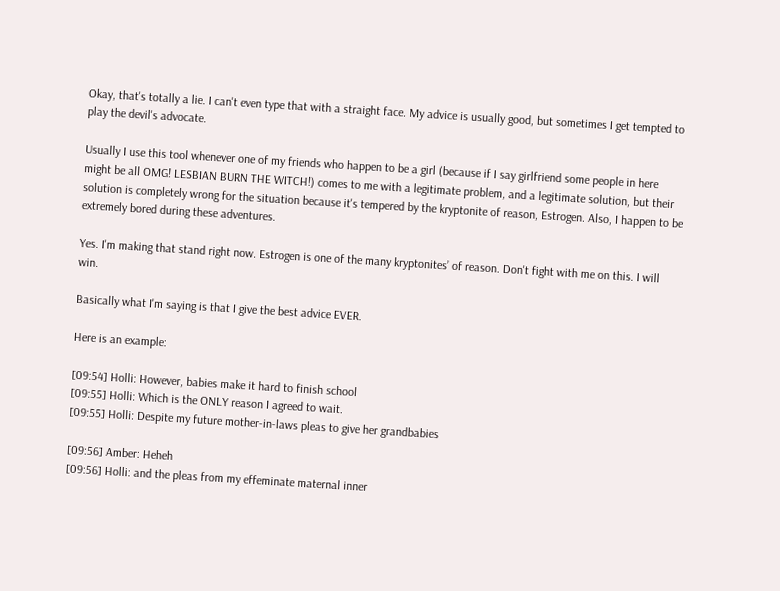Okay, that's totally a lie. I can't even type that with a straight face. My advice is usually good, but sometimes I get tempted to play the devil's advocate.

Usually I use this tool whenever one of my friends who happen to be a girl (because if I say girlfriend some people in here might be all OMG! LESBIAN BURN THE WITCH!) comes to me with a legitimate problem, and a legitimate solution, but their solution is completely wrong for the situation because it's tempered by the kryptonite of reason, Estrogen. Also, I happen to be extremely bored during these adventures.

Yes. I'm making that stand right now. Estrogen is one of the many kryptonites’ of reason. Don't fight with me on this. I will win.

Basically what I'm saying is that I give the best advice EVER.

Here is an example:

[09:54] Holli: However, babies make it hard to finish school
[09:55] Holli: Which is the ONLY reason I agreed to wait.
[09:55] Holli: Despite my future mother-in-laws pleas to give her grandbabies

[09:56] Amber: Heheh
[09:56] Holli: and the pleas from my effeminate maternal inner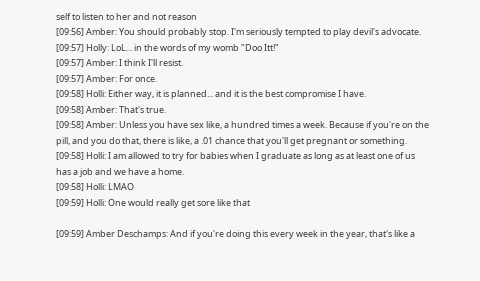self to listen to her and not reason
[09:56] Amber: You should probably stop. I'm seriously tempted to play devil's advocate.
[09:57] Holly: LoL... in the words of my womb "Doo Itt!"
[09:57] Amber: I think I'll resist.
[09:57] Amber: For once.
[09:58] Holli: Either way, it is planned... and it is the best compromise I have.
[09:58] Amber: That's true.
[09:58] Amber: Unless you have sex like, a hundred times a week. Because if you're on the pill, and you do that, there is like, a .01 chance that you'll get pregnant or something.
[09:58] Holli: I am allowed to try for babies when I graduate as long as at least one of us has a job and we have a home.
[09:58] Holli: LMAO
[09:59] Holli: One would really get sore like that

[09:59] Amber Deschamps: And if you're doing this every week in the year, that's like a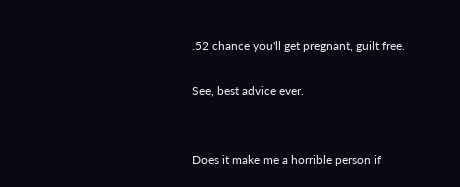.52 chance you'll get pregnant, guilt free.

See, best advice ever.


Does it make me a horrible person if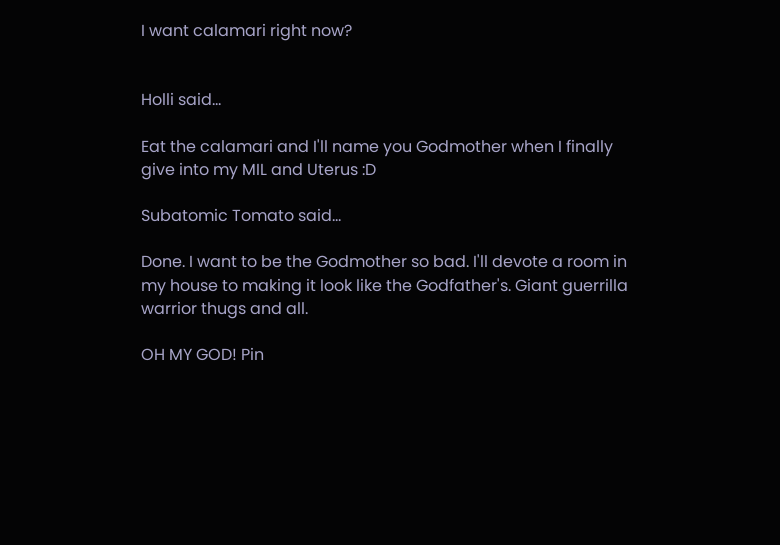I want calamari right now?


Holli said...

Eat the calamari and I'll name you Godmother when I finally give into my MIL and Uterus :D

Subatomic Tomato said...

Done. I want to be the Godmother so bad. I'll devote a room in my house to making it look like the Godfather's. Giant guerrilla warrior thugs and all.

OH MY GOD! Pin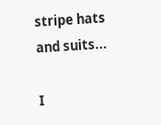stripe hats and suits...

I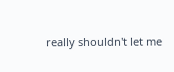really shouldn't let me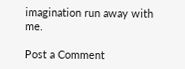imagination run away with me.

Post a Comment